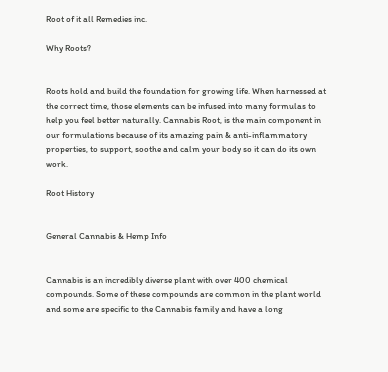Root of it all Remedies inc.

Why Roots?


Roots hold and build the foundation for growing life. When harnessed at the correct time, those elements can be infused into many formulas to help you feel better naturally. Cannabis Root, is the main component in our formulations because of its amazing pain & anti-inflammatory properties, to support, soothe and calm your body so it can do its own work.

Root History


General Cannabis & Hemp Info


Cannabis is an incredibly diverse plant with over 400 chemical compounds. Some of these compounds are common in the plant world and some are specific to the Cannabis family and have a long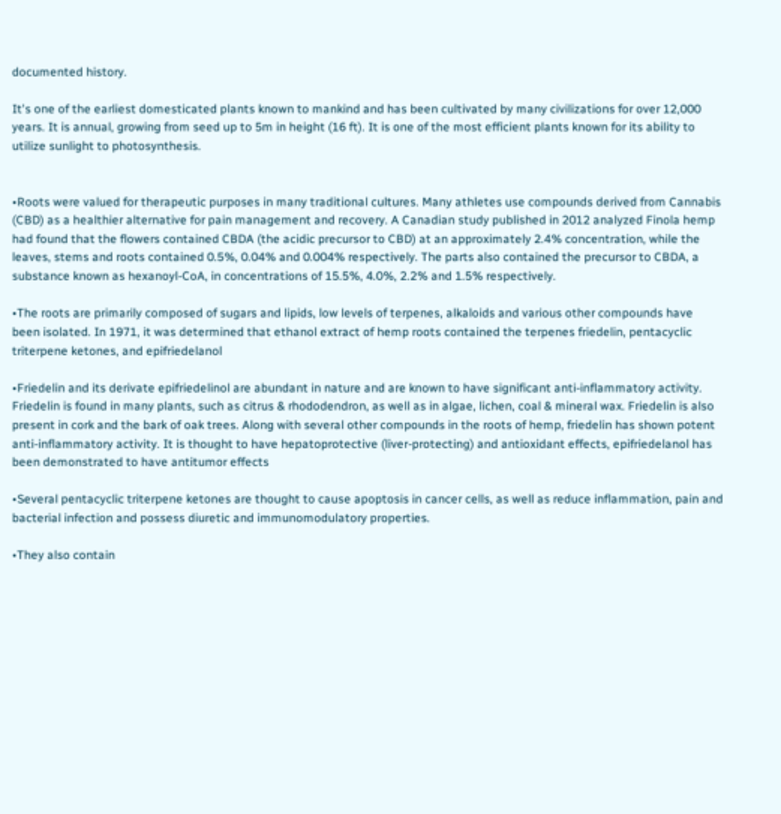documented history.

It's one of the earliest domesticated plants known to mankind and has been cultivated by many civilizations for over 12,000 years. It is annual, growing from seed up to 5m in height (16 ft). It is one of the most efficient plants known for its ability to utilize sunlight to photosynthesis.


•Roots were valued for therapeutic purposes in many traditional cultures. Many athletes use compounds derived from Cannabis (CBD) as a healthier alternative for pain management and recovery. A Canadian study published in 2012 analyzed Finola hemp had found that the flowers contained CBDA (the acidic precursor to CBD) at an approximately 2.4% concentration, while the leaves, stems and roots contained 0.5%, 0.04% and 0.004% respectively. The parts also contained the precursor to CBDA, a substance known as hexanoyl-CoA, in concentrations of 15.5%, 4.0%, 2.2% and 1.5% respectively.

•The roots are primarily composed of sugars and lipids, low levels of terpenes, alkaloids and various other compounds have been isolated. In 1971, it was determined that ethanol extract of hemp roots contained the terpenes friedelin, pentacyclic triterpene ketones, and epifriedelanol

•Friedelin and its derivate epifriedelinol are abundant in nature and are known to have significant anti-inflammatory activity. Friedelin is found in many plants, such as citrus & rhododendron, as well as in algae, lichen, coal & mineral wax. Friedelin is also present in cork and the bark of oak trees. Along with several other compounds in the roots of hemp, friedelin has shown potent anti-inflammatory activity. It is thought to have hepatoprotective (liver-protecting) and antioxidant effects, epifriedelanol has been demonstrated to have antitumor effects

•Several pentacyclic triterpene ketones are thought to cause apoptosis in cancer cells, as well as reduce inflammation, pain and bacterial infection and possess diuretic and immunomodulatory properties.

•They also contain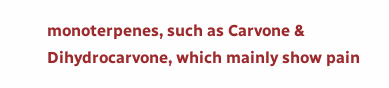monoterpenes, such as Carvone & Dihydrocarvone, which mainly show pain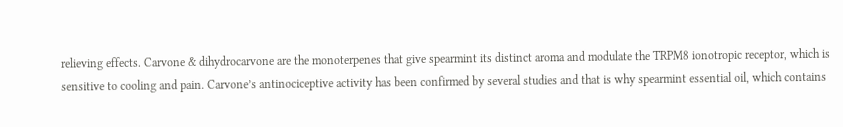relieving effects. Carvone & dihydrocarvone are the monoterpenes that give spearmint its distinct aroma and modulate the TRPM8 ionotropic receptor, which is sensitive to cooling and pain. Carvone’s antinociceptive activity has been confirmed by several studies and that is why spearmint essential oil, which contains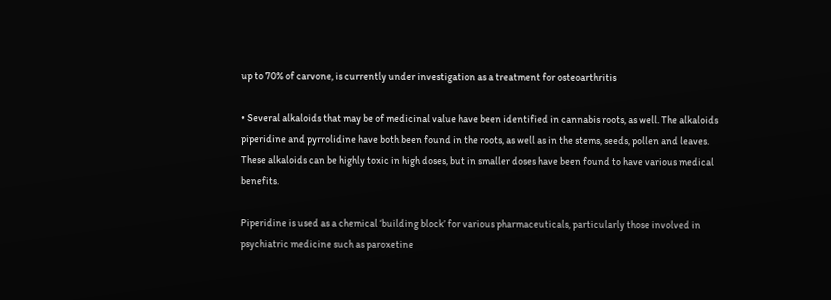up to 70% of carvone, is currently under investigation as a treatment for osteoarthritis

• Several alkaloids that may be of medicinal value have been identified in cannabis roots, as well. The alkaloids piperidine and pyrrolidine have both been found in the roots, as well as in the stems, seeds, pollen and leaves. These alkaloids can be highly toxic in high doses, but in smaller doses have been found to have various medical benefits.

Piperidine is used as a chemical ‘building block’ for various pharmaceuticals, particularly those involved in psychiatric medicine such as paroxetine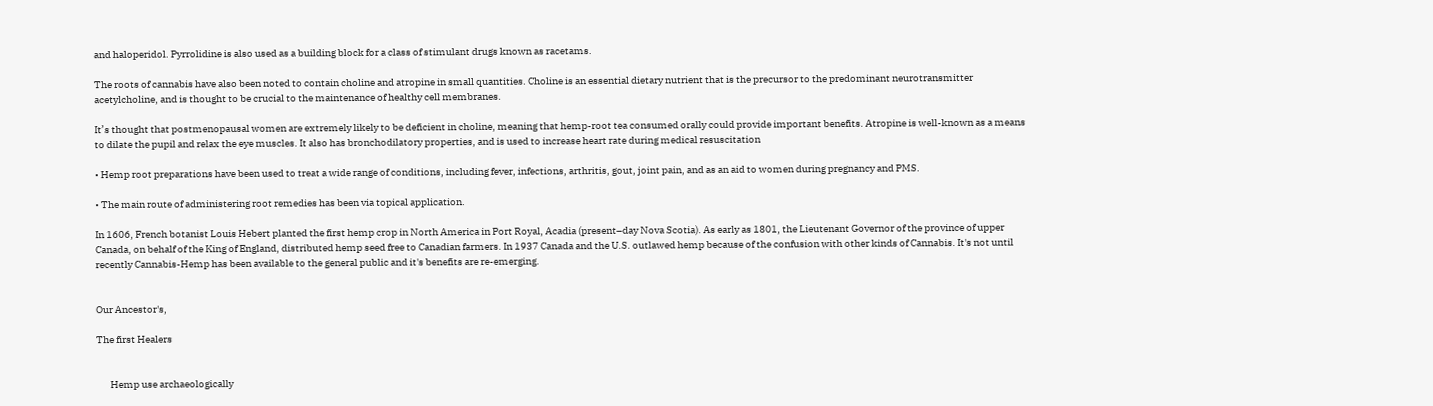and haloperidol. Pyrrolidine is also used as a building block for a class of stimulant drugs known as racetams.

The roots of cannabis have also been noted to contain choline and atropine in small quantities. Choline is an essential dietary nutrient that is the precursor to the predominant neurotransmitter acetylcholine, and is thought to be crucial to the maintenance of healthy cell membranes.

It’s thought that postmenopausal women are extremely likely to be deficient in choline, meaning that hemp-root tea consumed orally could provide important benefits. Atropine is well-known as a means to dilate the pupil and relax the eye muscles. It also has bronchodilatory properties, and is used to increase heart rate during medical resuscitation

• Hemp root preparations have been used to treat a wide range of conditions, including fever, infections, arthritis, gout, joint pain, and as an aid to women during pregnancy and PMS.

• The main route of administering root remedies has been via topical application.

In 1606, French botanist Louis Hebert planted the first hemp crop in North America in Port Royal, Acadia (present–day Nova Scotia). As early as 1801, the Lieutenant Governor of the province of upper Canada, on behalf of the King of England, distributed hemp seed free to Canadian farmers. In 1937 Canada and the U.S. outlawed hemp because of the confusion with other kinds of Cannabis. It's not until recently Cannabis-Hemp has been available to the general public and it's benefits are re-emerging.


Our Ancestor's,

The first Healers


       Hemp use archaeologically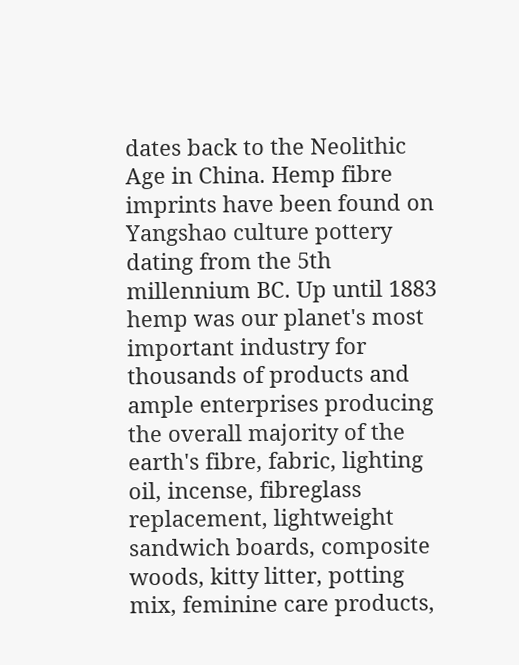dates back to the Neolithic Age in China. Hemp fibre imprints have been found on Yangshao culture pottery dating from the 5th millennium BC. Up until 1883 hemp was our planet's most important industry for thousands of products and ample enterprises producing the overall majority of the earth's fibre, fabric, lighting oil, incense, fibreglass replacement, lightweight sandwich boards, composite woods, kitty litter, potting mix, feminine care products,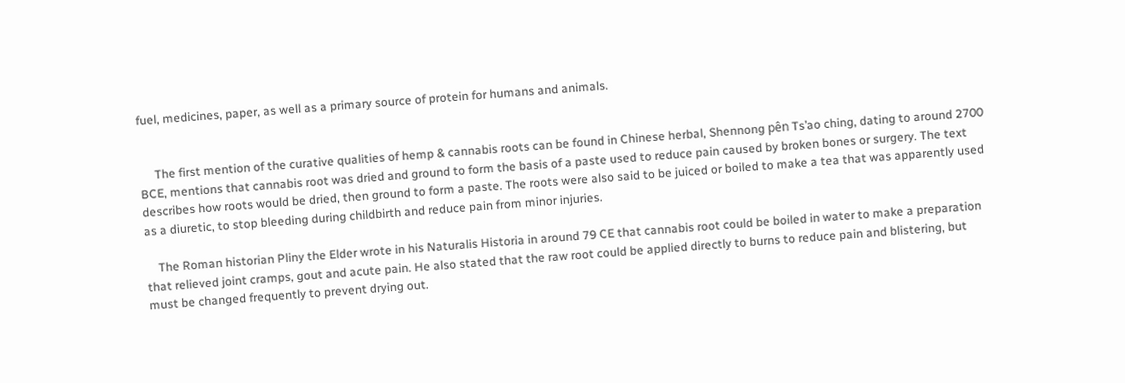fuel, medicines, paper, as well as a primary source of protein for humans and animals.


     The first mention of the curative qualities of hemp & cannabis roots can be found in Chinese herbal, Shennong pên Ts’ao ching, dating to around 2700 BCE, mentions that cannabis root was dried and ground to form the basis of a paste used to reduce pain caused by broken bones or surgery. The text describes how roots would be dried, then ground to form a paste. The roots were also said to be juiced or boiled to make a tea that was apparently used as a diuretic, to stop bleeding during childbirth and reduce pain from minor injuries.

    The Roman historian Pliny the Elder wrote in his Naturalis Historia in around 79 CE that cannabis root could be boiled in water to make a preparation that relieved joint cramps, gout and acute pain. He also stated that the raw root could be applied directly to burns to reduce pain and blistering, but must be changed frequently to prevent drying out.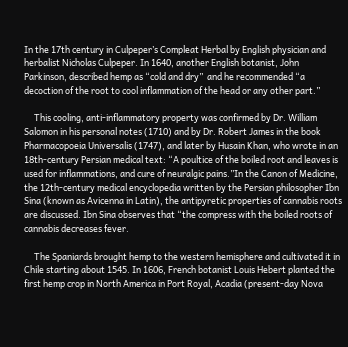In the 17th century in Culpeper’s Compleat Herbal by English physician and herbalist Nicholas Culpeper. In 1640, another English botanist, John Parkinson, described hemp as “cold and dry”  and he recommended “a decoction of the root to cool inflammation of the head or any other part.”

     This cooling, anti-inflammatory property was confirmed by Dr. William Salomon in his personal notes (1710) and by Dr. Robert James in the book Pharmacopoeia Universalis (1747), and later by Husain Khan, who wrote in an 18th-century Persian medical text: “A poultice of the boiled root and leaves is used for inflammations, and cure of neuralgic pains.”In the Canon of Medicine, the 12th-century medical encyclopedia written by the Persian philosopher Ibn Sina (known as Avicenna in Latin), the antipyretic properties of cannabis roots are discussed. Ibn Sina observes that “the compress with the boiled roots of cannabis decreases fever.

     The Spaniards brought hemp to the western hemisphere and cultivated it in Chile starting about 1545. In 1606, French botanist Louis Hebert planted the first hemp crop in North America in Port Royal, Acadia (present-day Nova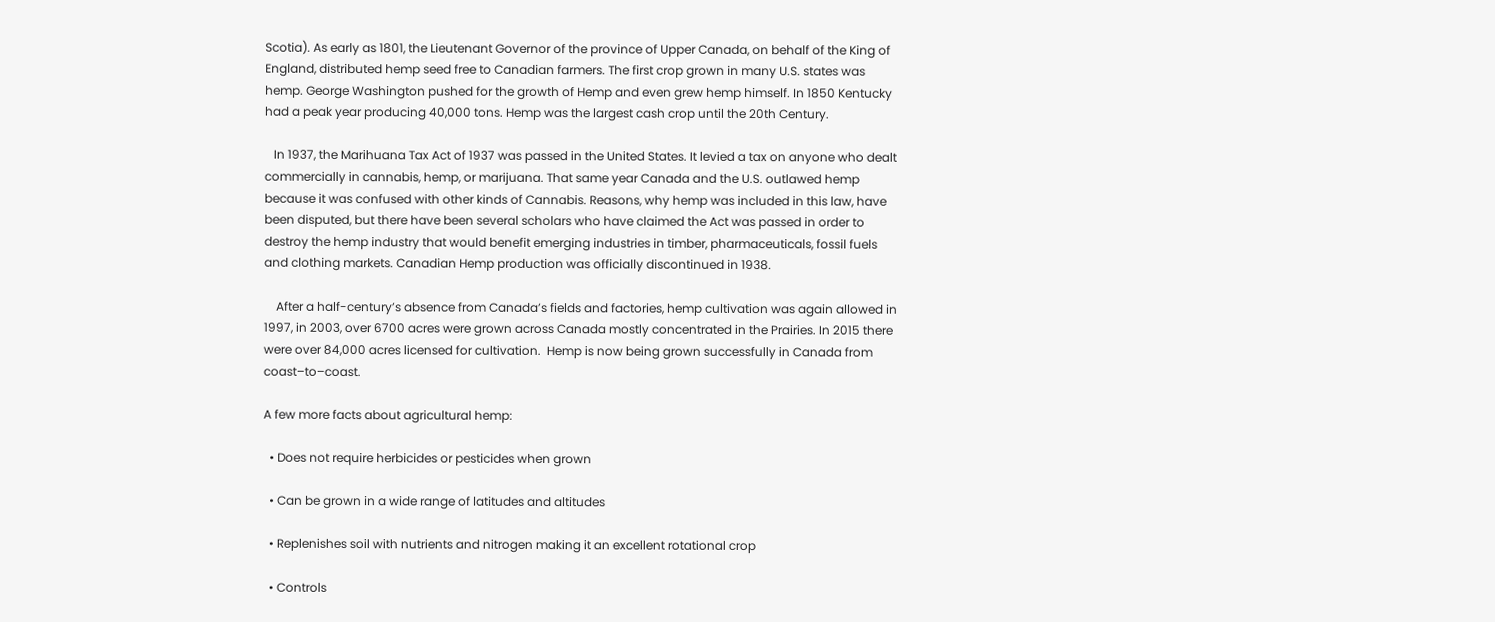Scotia). As early as 1801, the Lieutenant Governor of the province of Upper Canada, on behalf of the King of England, distributed hemp seed free to Canadian farmers. The first crop grown in many U.S. states was hemp. George Washington pushed for the growth of Hemp and even grew hemp himself. In 1850 Kentucky had a peak year producing 40,000 tons. Hemp was the largest cash crop until the 20th Century.

   In 1937, the Marihuana Tax Act of 1937 was passed in the United States. It levied a tax on anyone who dealt commercially in cannabis, hemp, or marijuana. That same year Canada and the U.S. outlawed hemp because it was confused with other kinds of Cannabis. Reasons, why hemp was included in this law, have been disputed, but there have been several scholars who have claimed the Act was passed in order to destroy the hemp industry that would benefit emerging industries in timber, pharmaceuticals, fossil fuels and clothing markets. Canadian Hemp production was officially discontinued in 1938.

    After a half-century’s absence from Canada’s fields and factories, hemp cultivation was again allowed in 1997, in 2003, over 6700 acres were grown across Canada mostly concentrated in the Prairies. In 2015 there were over 84,000 acres licensed for cultivation.  Hemp is now being grown successfully in Canada from coast–to–coast.

A few more facts about agricultural hemp:

  • Does not require herbicides or pesticides when grown

  • Can be grown in a wide range of latitudes and altitudes

  • Replenishes soil with nutrients and nitrogen making it an excellent rotational crop

  • Controls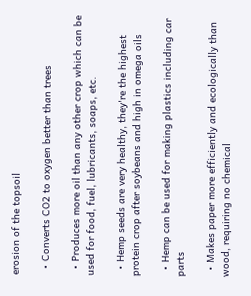erosion of the topsoil

  • Converts CO2 to oxygen better than trees

  • Produces more oil than any other crop which can be used for food, fuel, lubricants, soaps, etc.

  • Hemp seeds are very healthy, they're the highest protein crop after soybeans and high in omega oils

  • Hemp can be used for making plastics including car parts

  • Makes paper more efficiently and ecologically than wood, requiring no chemical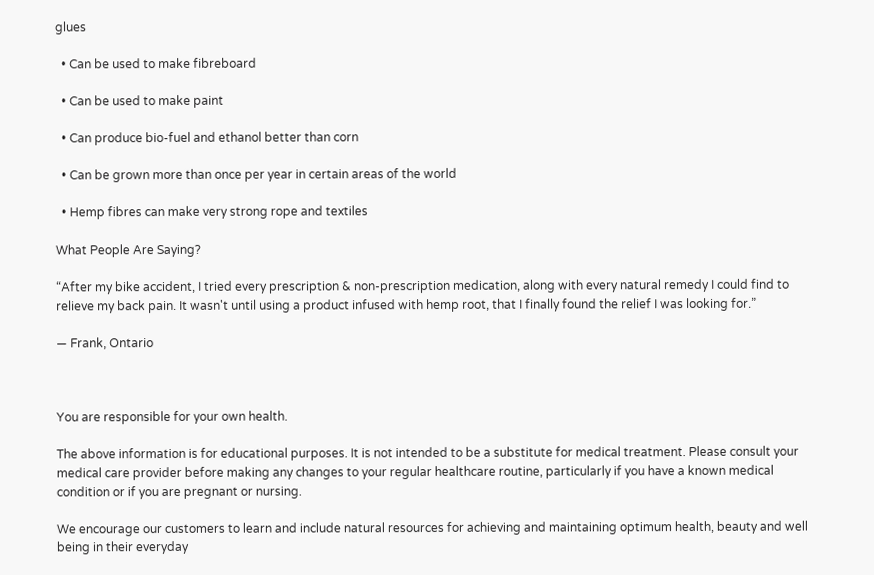glues

  • Can be used to make fibreboard

  • Can be used to make paint

  • Can produce bio-fuel and ethanol better than corn

  • Can be grown more than once per year in certain areas of the world

  • Hemp fibres can make very strong rope and textiles

What People Are Saying?

“After my bike accident, I tried every prescription & non-prescription medication, along with every natural remedy I could find to relieve my back pain. It wasn't until using a product infused with hemp root, that I finally found the relief I was looking for.”

— Frank, Ontario



You are responsible for your own health.

The above information is for educational purposes. It is not intended to be a substitute for medical treatment. Please consult your medical care provider before making any changes to your regular healthcare routine, particularly if you have a known medical condition or if you are pregnant or nursing.

We encourage our customers to learn and include natural resources for achieving and maintaining optimum health, beauty and well being in their everyday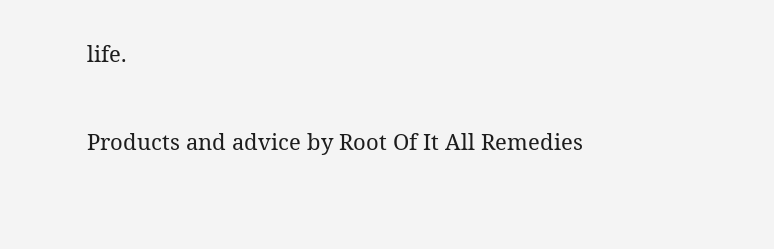life.

Products and advice by Root Of It All Remedies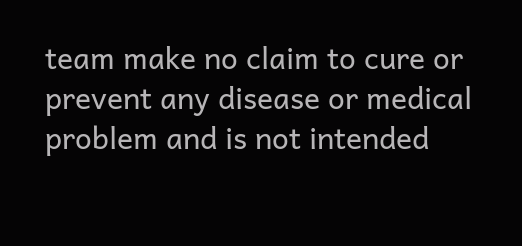team make no claim to cure or prevent any disease or medical problem and is not intended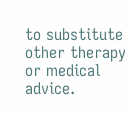to substitute other therapy or medical advice.